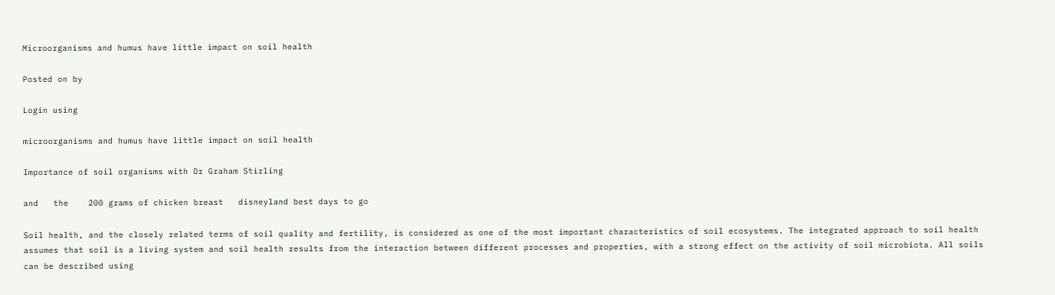Microorganisms and humus have little impact on soil health

Posted on by

Login using

microorganisms and humus have little impact on soil health

Importance of soil organisms with Dr Graham Stirling

and   the    200 grams of chicken breast   disneyland best days to go

Soil health, and the closely related terms of soil quality and fertility, is considered as one of the most important characteristics of soil ecosystems. The integrated approach to soil health assumes that soil is a living system and soil health results from the interaction between different processes and properties, with a strong effect on the activity of soil microbiota. All soils can be described using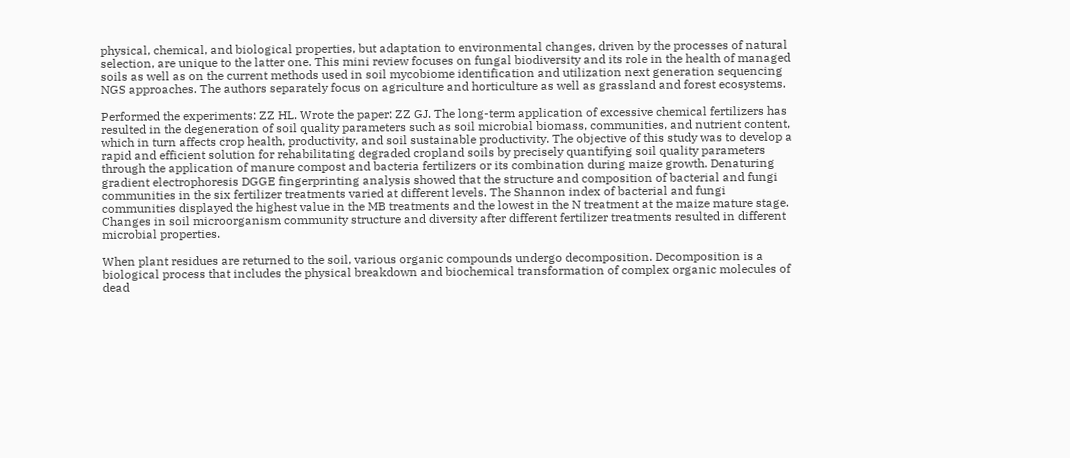physical, chemical, and biological properties, but adaptation to environmental changes, driven by the processes of natural selection, are unique to the latter one. This mini review focuses on fungal biodiversity and its role in the health of managed soils as well as on the current methods used in soil mycobiome identification and utilization next generation sequencing NGS approaches. The authors separately focus on agriculture and horticulture as well as grassland and forest ecosystems.

Performed the experiments: ZZ HL. Wrote the paper: ZZ GJ. The long-term application of excessive chemical fertilizers has resulted in the degeneration of soil quality parameters such as soil microbial biomass, communities, and nutrient content, which in turn affects crop health, productivity, and soil sustainable productivity. The objective of this study was to develop a rapid and efficient solution for rehabilitating degraded cropland soils by precisely quantifying soil quality parameters through the application of manure compost and bacteria fertilizers or its combination during maize growth. Denaturing gradient electrophoresis DGGE fingerprinting analysis showed that the structure and composition of bacterial and fungi communities in the six fertilizer treatments varied at different levels. The Shannon index of bacterial and fungi communities displayed the highest value in the MB treatments and the lowest in the N treatment at the maize mature stage. Changes in soil microorganism community structure and diversity after different fertilizer treatments resulted in different microbial properties.

When plant residues are returned to the soil, various organic compounds undergo decomposition. Decomposition is a biological process that includes the physical breakdown and biochemical transformation of complex organic molecules of dead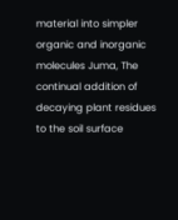material into simpler organic and inorganic molecules Juma, The continual addition of decaying plant residues to the soil surface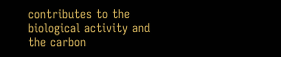contributes to the biological activity and the carbon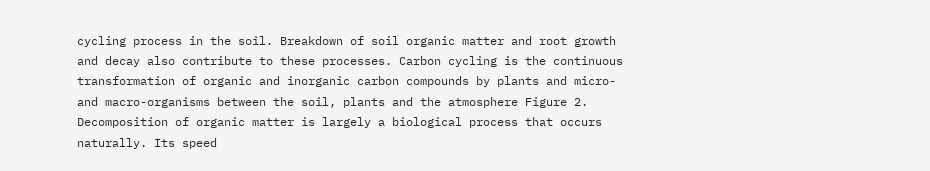cycling process in the soil. Breakdown of soil organic matter and root growth and decay also contribute to these processes. Carbon cycling is the continuous transformation of organic and inorganic carbon compounds by plants and micro- and macro-organisms between the soil, plants and the atmosphere Figure 2. Decomposition of organic matter is largely a biological process that occurs naturally. Its speed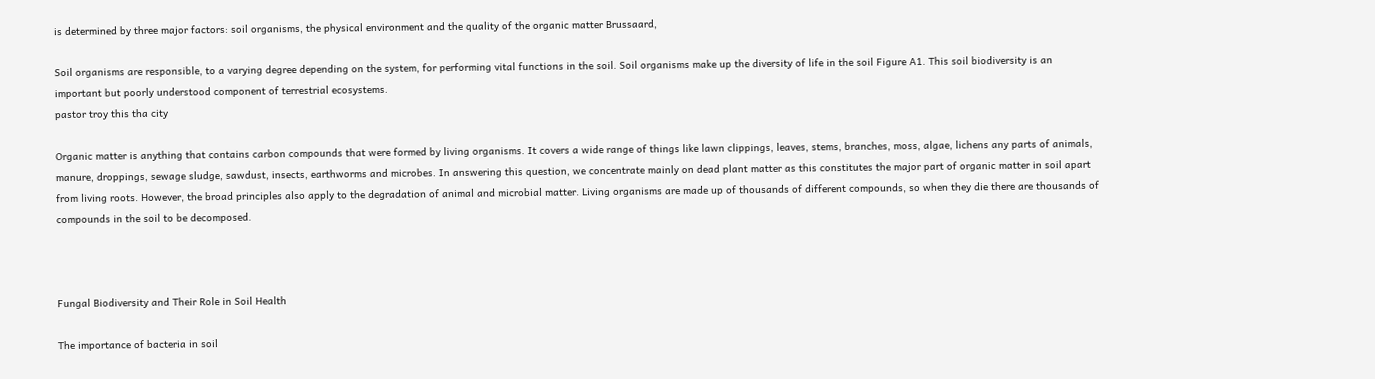is determined by three major factors: soil organisms, the physical environment and the quality of the organic matter Brussaard,

Soil organisms are responsible, to a varying degree depending on the system, for performing vital functions in the soil. Soil organisms make up the diversity of life in the soil Figure A1. This soil biodiversity is an important but poorly understood component of terrestrial ecosystems.
pastor troy this tha city

Organic matter is anything that contains carbon compounds that were formed by living organisms. It covers a wide range of things like lawn clippings, leaves, stems, branches, moss, algae, lichens any parts of animals, manure, droppings, sewage sludge, sawdust, insects, earthworms and microbes. In answering this question, we concentrate mainly on dead plant matter as this constitutes the major part of organic matter in soil apart from living roots. However, the broad principles also apply to the degradation of animal and microbial matter. Living organisms are made up of thousands of different compounds, so when they die there are thousands of compounds in the soil to be decomposed.



Fungal Biodiversity and Their Role in Soil Health

The importance of bacteria in soil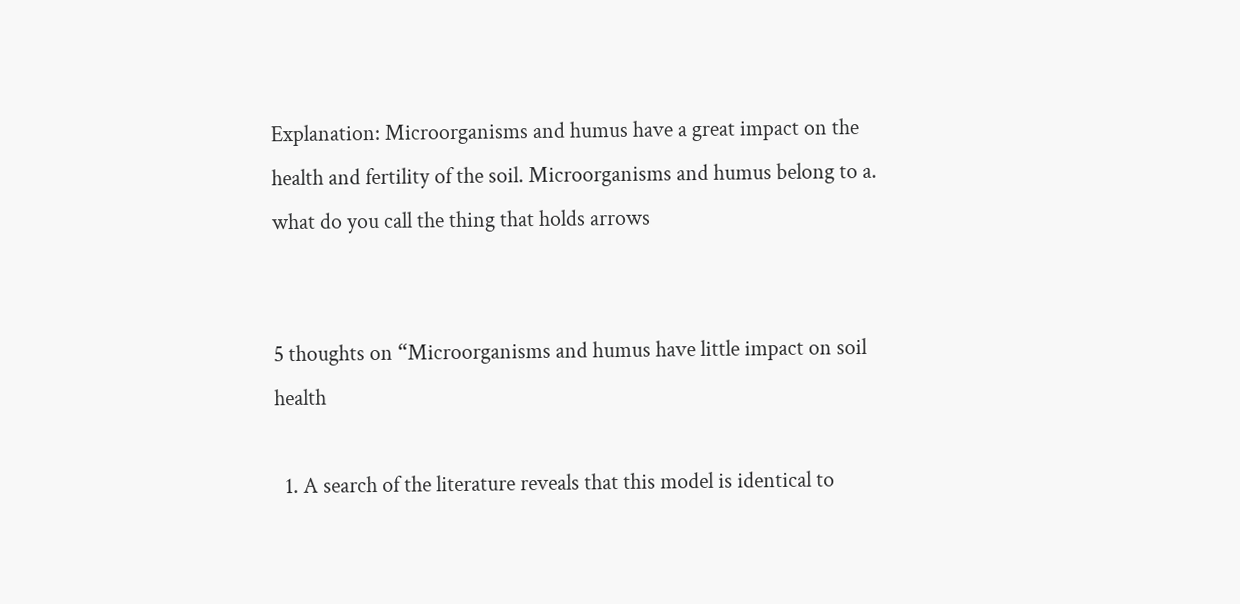Explanation: Microorganisms and humus have a great impact on the health and fertility of the soil. Microorganisms and humus belong to a.
what do you call the thing that holds arrows


5 thoughts on “Microorganisms and humus have little impact on soil health

  1. A search of the literature reveals that this model is identical to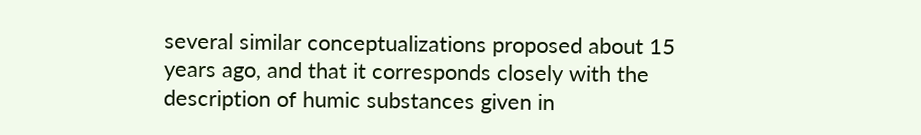several similar conceptualizations proposed about 15 years ago, and that it corresponds closely with the description of humic substances given in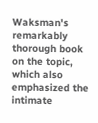Waksman's remarkably thorough book on the topic, which also emphasized the intimate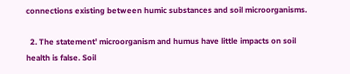connections existing between humic substances and soil microorganisms.

  2. The statement' microorganism and humus have little impacts on soil health is false. Soil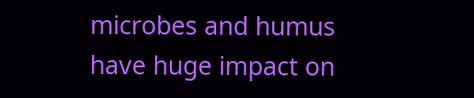microbes and humus have huge impact on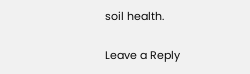soil health.

Leave a Reply